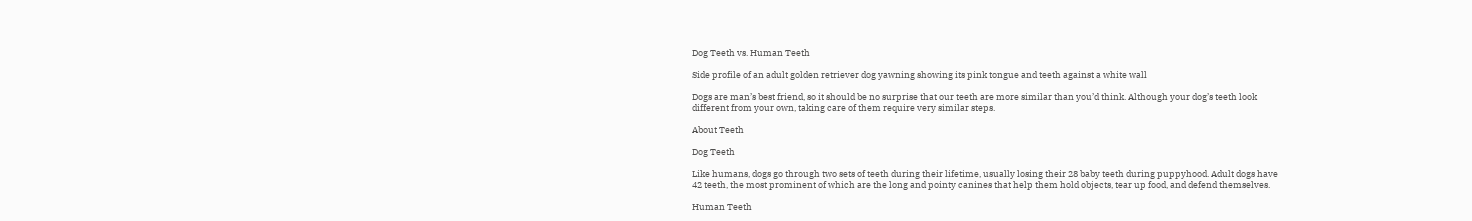Dog Teeth vs. Human Teeth

Side profile of an adult golden retriever dog yawning showing its pink tongue and teeth against a white wall

Dogs are man’s best friend, so it should be no surprise that our teeth are more similar than you’d think. Although your dog’s teeth look different from your own, taking care of them require very similar steps.

About Teeth

Dog Teeth

Like humans, dogs go through two sets of teeth during their lifetime, usually losing their 28 baby teeth during puppyhood. Adult dogs have 42 teeth, the most prominent of which are the long and pointy canines that help them hold objects, tear up food, and defend themselves.

Human Teeth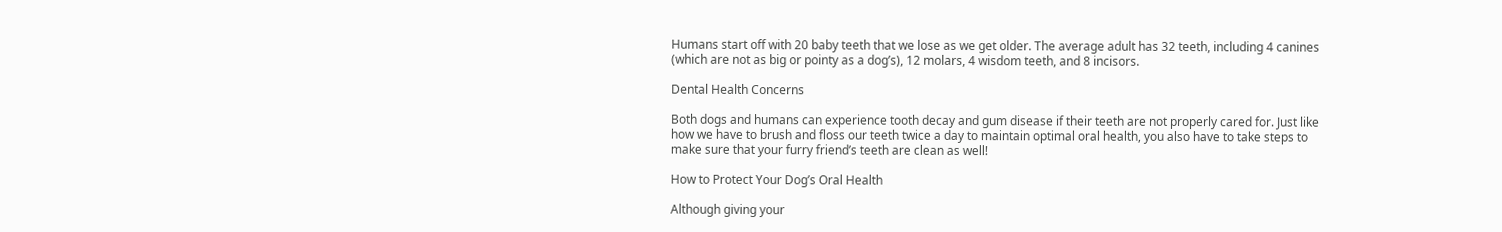Humans start off with 20 baby teeth that we lose as we get older. The average adult has 32 teeth, including 4 canines (which are not as big or pointy as a dog’s), 12 molars, 4 wisdom teeth, and 8 incisors.

Dental Health Concerns

Both dogs and humans can experience tooth decay and gum disease if their teeth are not properly cared for. Just like how we have to brush and floss our teeth twice a day to maintain optimal oral health, you also have to take steps to make sure that your furry friend’s teeth are clean as well!

How to Protect Your Dog’s Oral Health

Although giving your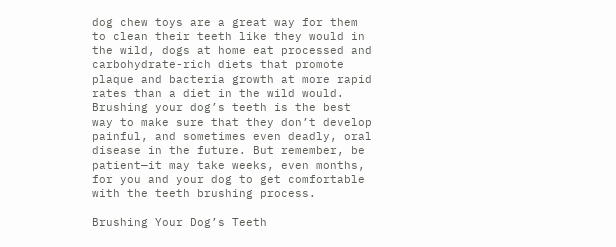dog chew toys are a great way for them to clean their teeth like they would in the wild, dogs at home eat processed and carbohydrate-rich diets that promote plaque and bacteria growth at more rapid rates than a diet in the wild would. Brushing your dog’s teeth is the best way to make sure that they don’t develop painful, and sometimes even deadly, oral disease in the future. But remember, be patient—it may take weeks, even months, for you and your dog to get comfortable with the teeth brushing process.

Brushing Your Dog’s Teeth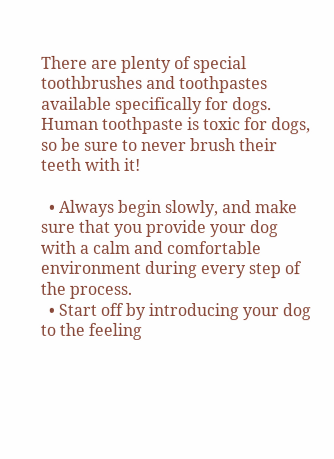There are plenty of special toothbrushes and toothpastes available specifically for dogs. Human toothpaste is toxic for dogs, so be sure to never brush their teeth with it!

  • Always begin slowly, and make sure that you provide your dog with a calm and comfortable environment during every step of the process.
  • Start off by introducing your dog to the feeling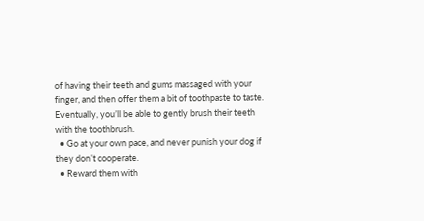of having their teeth and gums massaged with your finger, and then offer them a bit of toothpaste to taste. Eventually, you’ll be able to gently brush their teeth with the toothbrush.
  • Go at your own pace, and never punish your dog if they don’t cooperate.
  • Reward them with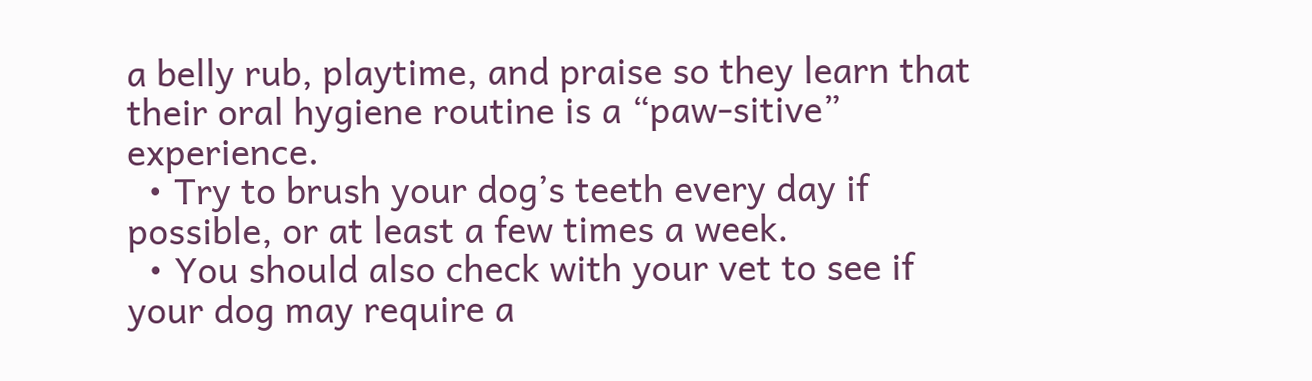a belly rub, playtime, and praise so they learn that their oral hygiene routine is a “paw-sitive” experience.
  • Try to brush your dog’s teeth every day if possible, or at least a few times a week.
  • You should also check with your vet to see if your dog may require a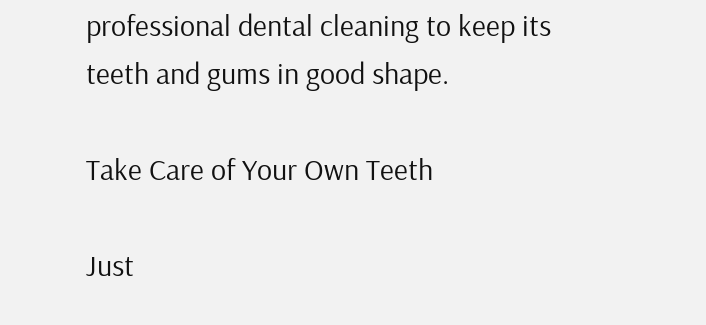professional dental cleaning to keep its teeth and gums in good shape.

Take Care of Your Own Teeth

Just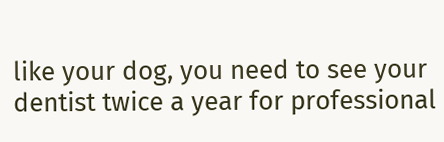like your dog, you need to see your dentist twice a year for professional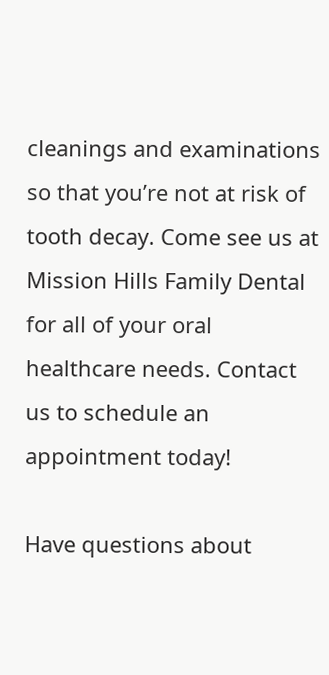cleanings and examinations so that you’re not at risk of tooth decay. Come see us at Mission Hills Family Dental for all of your oral healthcare needs. Contact us to schedule an appointment today!

Have questions about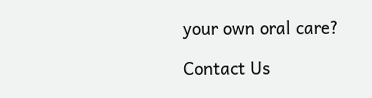your own oral care?

Contact Us